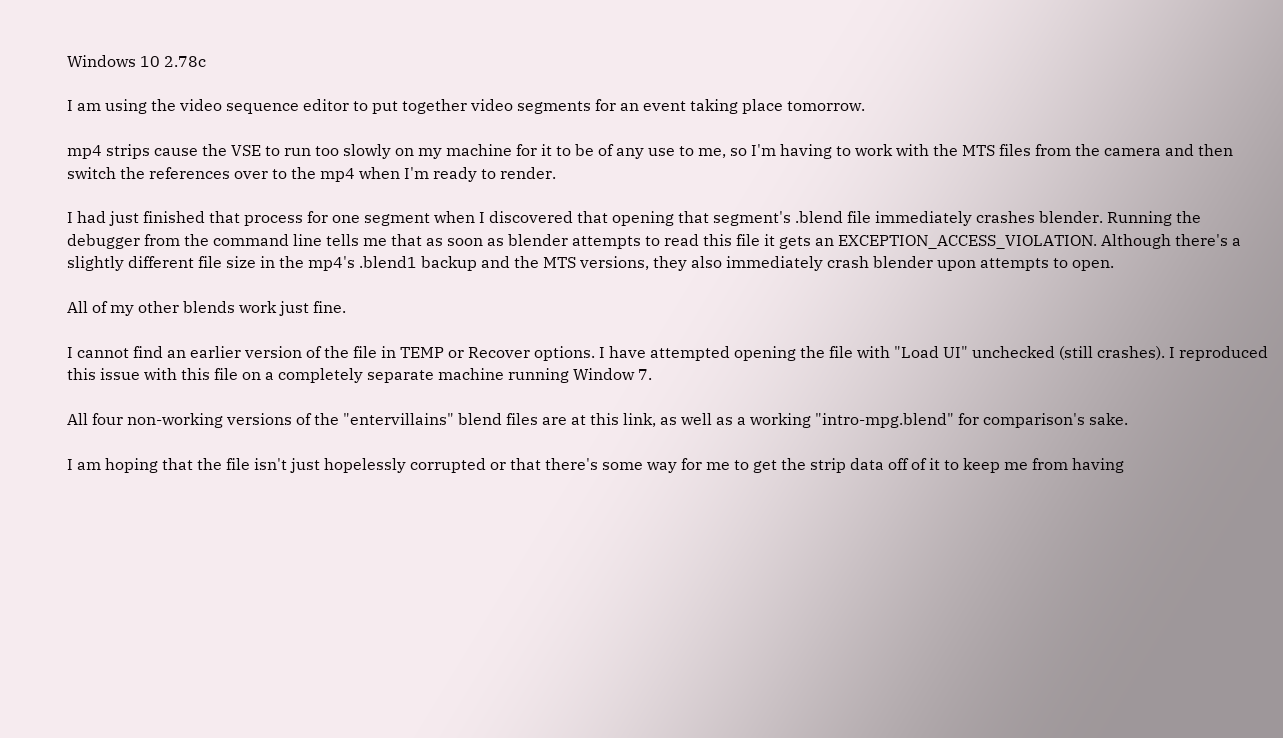Windows 10 2.78c

I am using the video sequence editor to put together video segments for an event taking place tomorrow.

mp4 strips cause the VSE to run too slowly on my machine for it to be of any use to me, so I'm having to work with the MTS files from the camera and then switch the references over to the mp4 when I'm ready to render.

I had just finished that process for one segment when I discovered that opening that segment's .blend file immediately crashes blender. Running the debugger from the command line tells me that as soon as blender attempts to read this file it gets an EXCEPTION_ACCESS_VIOLATION. Although there's a slightly different file size in the mp4's .blend1 backup and the MTS versions, they also immediately crash blender upon attempts to open.

All of my other blends work just fine.

I cannot find an earlier version of the file in TEMP or Recover options. I have attempted opening the file with "Load UI" unchecked (still crashes). I reproduced this issue with this file on a completely separate machine running Window 7.

All four non-working versions of the "entervillains" blend files are at this link, as well as a working "intro-mpg.blend" for comparison's sake.

I am hoping that the file isn't just hopelessly corrupted or that there's some way for me to get the strip data off of it to keep me from having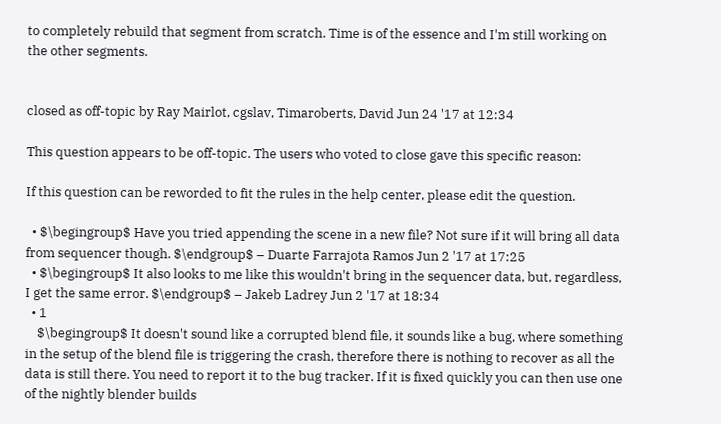to completely rebuild that segment from scratch. Time is of the essence and I'm still working on the other segments.


closed as off-topic by Ray Mairlot, cgslav, Timaroberts, David Jun 24 '17 at 12:34

This question appears to be off-topic. The users who voted to close gave this specific reason:

If this question can be reworded to fit the rules in the help center, please edit the question.

  • $\begingroup$ Have you tried appending the scene in a new file? Not sure if it will bring all data from sequencer though. $\endgroup$ – Duarte Farrajota Ramos Jun 2 '17 at 17:25
  • $\begingroup$ It also looks to me like this wouldn't bring in the sequencer data, but, regardless, I get the same error. $\endgroup$ – Jakeb Ladrey Jun 2 '17 at 18:34
  • 1
    $\begingroup$ It doesn't sound like a corrupted blend file, it sounds like a bug, where something in the setup of the blend file is triggering the crash, therefore there is nothing to recover as all the data is still there. You need to report it to the bug tracker. If it is fixed quickly you can then use one of the nightly blender builds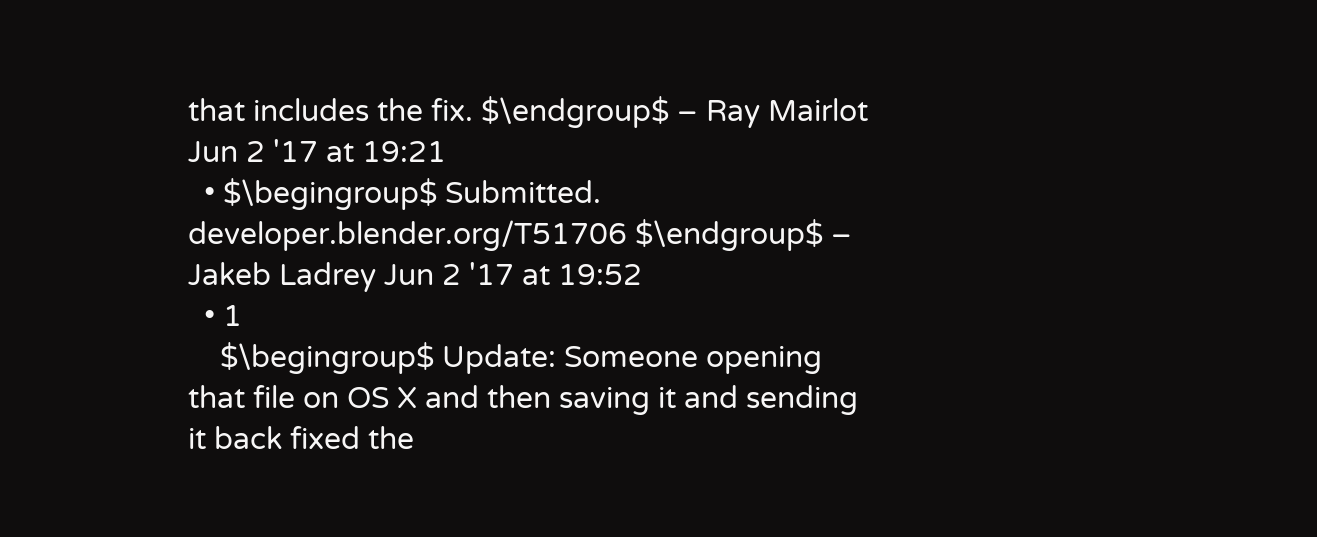that includes the fix. $\endgroup$ – Ray Mairlot Jun 2 '17 at 19:21
  • $\begingroup$ Submitted. developer.blender.org/T51706 $\endgroup$ – Jakeb Ladrey Jun 2 '17 at 19:52
  • 1
    $\begingroup$ Update: Someone opening that file on OS X and then saving it and sending it back fixed the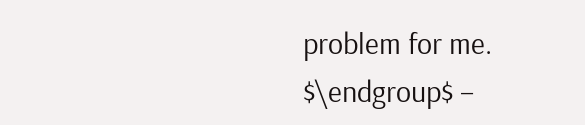problem for me. $\endgroup$ –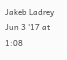Jakeb Ladrey Jun 3 '17 at 1:08